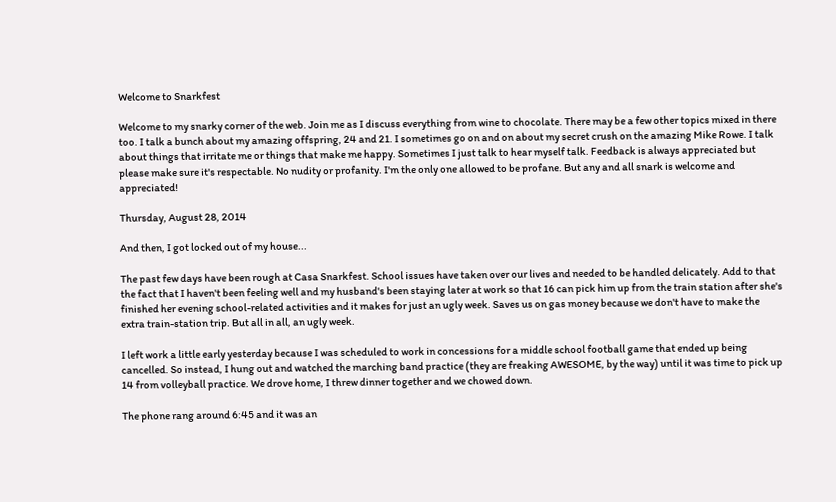Welcome to Snarkfest

Welcome to my snarky corner of the web. Join me as I discuss everything from wine to chocolate. There may be a few other topics mixed in there too. I talk a bunch about my amazing offspring, 24 and 21. I sometimes go on and on about my secret crush on the amazing Mike Rowe. I talk about things that irritate me or things that make me happy. Sometimes I just talk to hear myself talk. Feedback is always appreciated but please make sure it's respectable. No nudity or profanity. I'm the only one allowed to be profane. But any and all snark is welcome and appreciated!

Thursday, August 28, 2014

And then, I got locked out of my house...

The past few days have been rough at Casa Snarkfest. School issues have taken over our lives and needed to be handled delicately. Add to that the fact that I haven't been feeling well and my husband's been staying later at work so that 16 can pick him up from the train station after she's finished her evening school-related activities and it makes for just an ugly week. Saves us on gas money because we don't have to make the extra train-station trip. But all in all, an ugly week.

I left work a little early yesterday because I was scheduled to work in concessions for a middle school football game that ended up being cancelled. So instead, I hung out and watched the marching band practice (they are freaking AWESOME, by the way) until it was time to pick up 14 from volleyball practice. We drove home, I threw dinner together and we chowed down.

The phone rang around 6:45 and it was an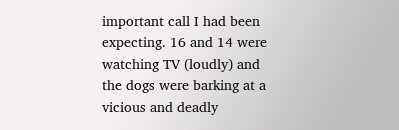important call I had been expecting. 16 and 14 were watching TV (loudly) and the dogs were barking at a vicious and deadly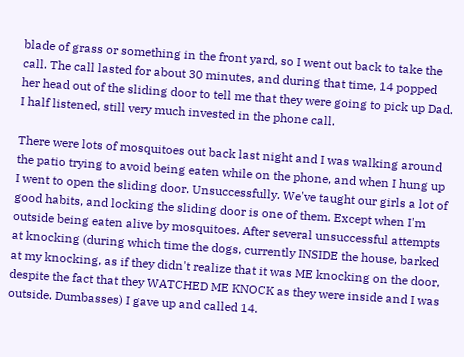blade of grass or something in the front yard, so I went out back to take the call. The call lasted for about 30 minutes, and during that time, 14 popped her head out of the sliding door to tell me that they were going to pick up Dad. I half listened, still very much invested in the phone call.

There were lots of mosquitoes out back last night and I was walking around the patio trying to avoid being eaten while on the phone, and when I hung up I went to open the sliding door. Unsuccessfully. We've taught our girls a lot of good habits, and locking the sliding door is one of them. Except when I'm outside being eaten alive by mosquitoes. After several unsuccessful attempts at knocking (during which time the dogs, currently INSIDE the house, barked at my knocking, as if they didn't realize that it was ME knocking on the door, despite the fact that they WATCHED ME KNOCK as they were inside and I was outside. Dumbasses) I gave up and called 14.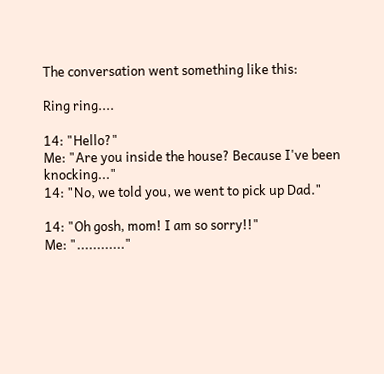The conversation went something like this:

Ring ring....

14: "Hello?"
Me: "Are you inside the house? Because I've been knocking..."
14: "No, we told you, we went to pick up Dad."

14: "Oh gosh, mom! I am so sorry!!"
Me: "............"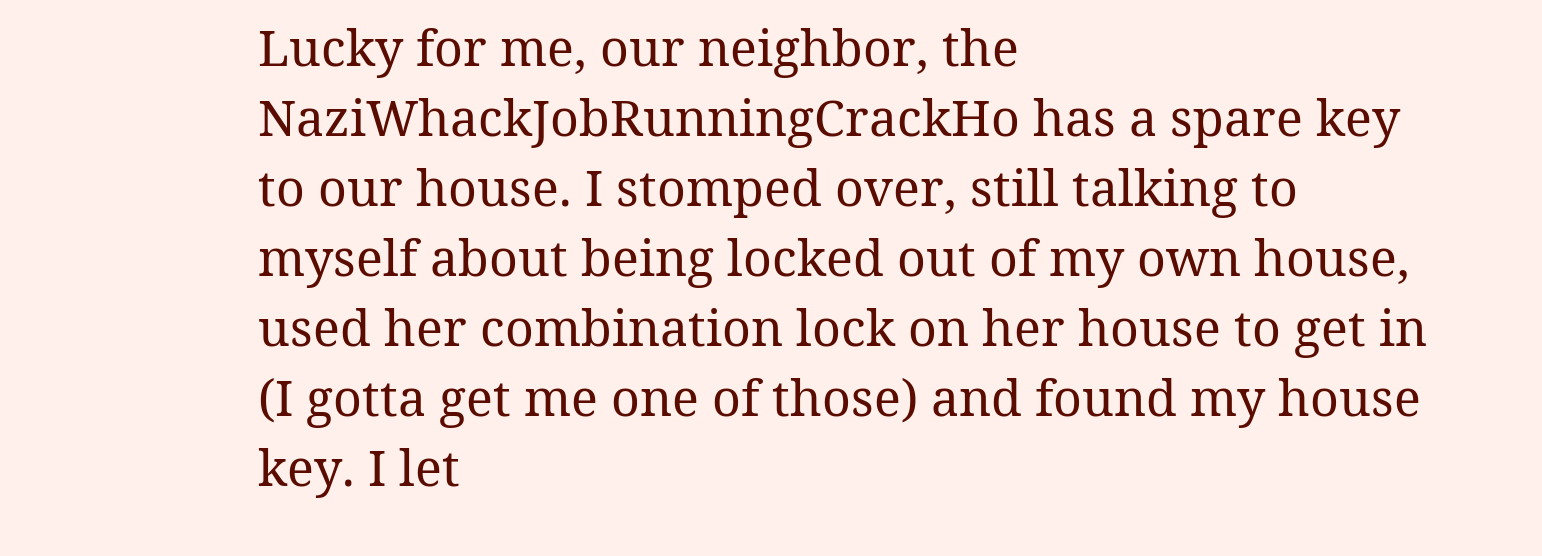Lucky for me, our neighbor, the NaziWhackJobRunningCrackHo has a spare key to our house. I stomped over, still talking to myself about being locked out of my own house, used her combination lock on her house to get in (I gotta get me one of those) and found my house key. I let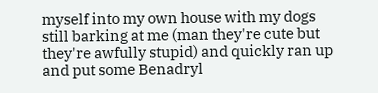myself into my own house with my dogs still barking at me (man they're cute but they're awfully stupid) and quickly ran up and put some Benadryl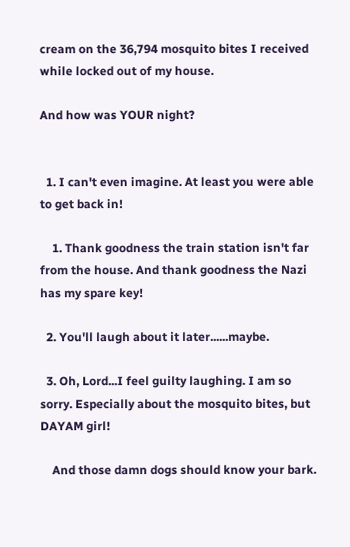cream on the 36,794 mosquito bites I received while locked out of my house.

And how was YOUR night?


  1. I can't even imagine. At least you were able to get back in!

    1. Thank goodness the train station isn't far from the house. And thank goodness the Nazi has my spare key!

  2. You'll laugh about it later......maybe.

  3. Oh, Lord...I feel guilty laughing. I am so sorry. Especially about the mosquito bites, but DAYAM girl!

    And those damn dogs should know your bark.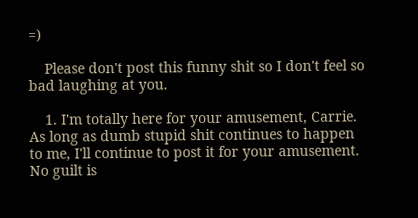=)

    Please don't post this funny shit so I don't feel so bad laughing at you.

    1. I'm totally here for your amusement, Carrie. As long as dumb stupid shit continues to happen to me, I'll continue to post it for your amusement. No guilt is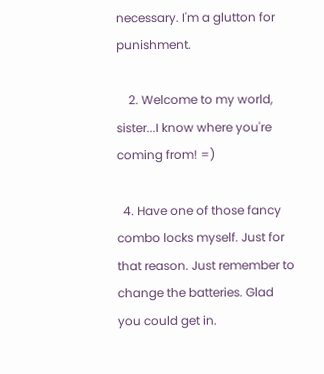necessary. I'm a glutton for punishment.

    2. Welcome to my world, sister...I know where you're coming from! =)

  4. Have one of those fancy combo locks myself. Just for that reason. Just remember to change the batteries. Glad you could get in.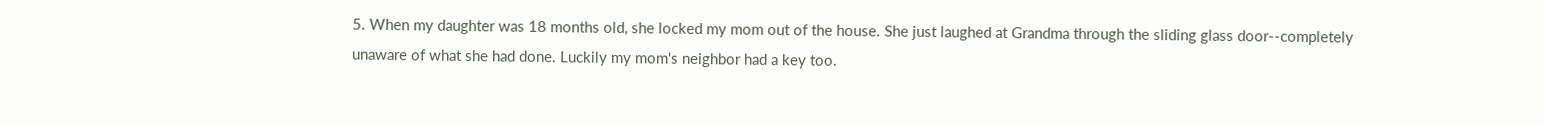5. When my daughter was 18 months old, she locked my mom out of the house. She just laughed at Grandma through the sliding glass door--completely unaware of what she had done. Luckily my mom's neighbor had a key too.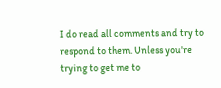I do read all comments and try to respond to them. Unless you're trying to get me to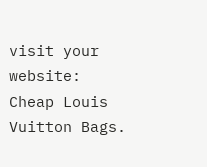visit your website: Cheap Louis Vuitton Bags.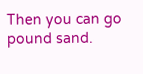Then you can go pound sand.